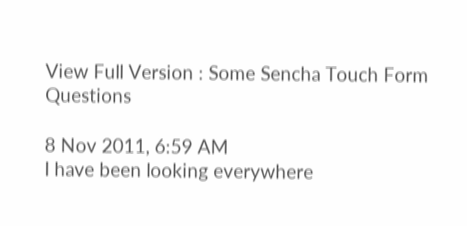View Full Version : Some Sencha Touch Form Questions

8 Nov 2011, 6:59 AM
I have been looking everywhere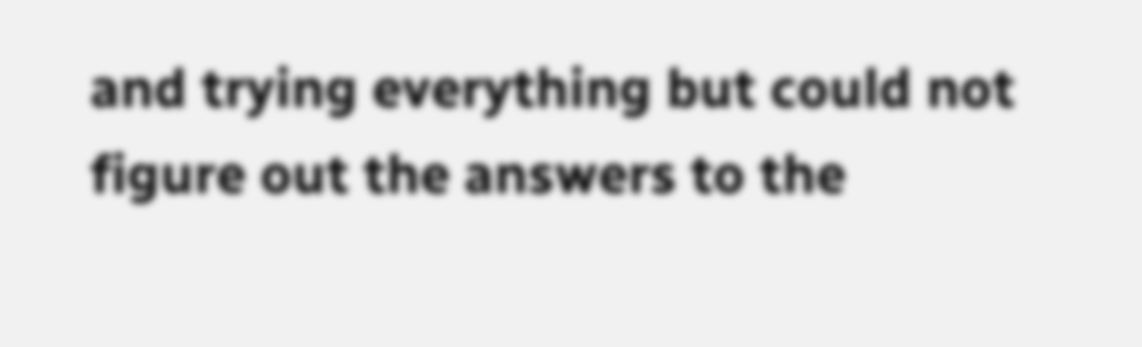and trying everything but could not figure out the answers to the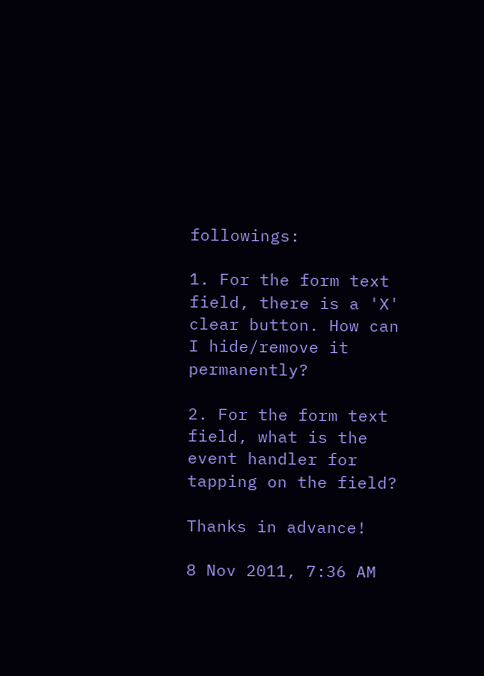followings:

1. For the form text field, there is a 'X' clear button. How can I hide/remove it permanently?

2. For the form text field, what is the event handler for tapping on the field?

Thanks in advance!

8 Nov 2011, 7:36 AM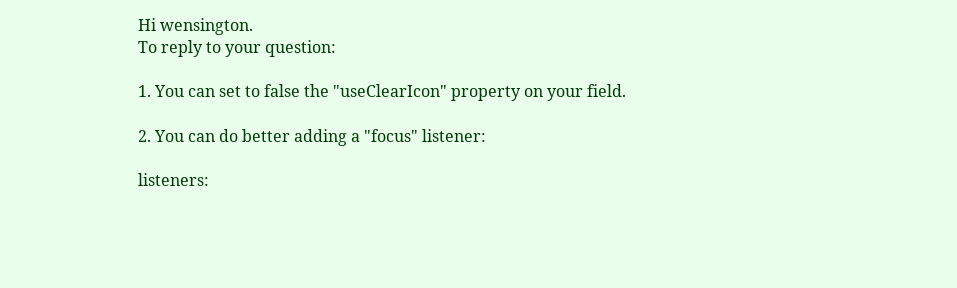Hi wensington.
To reply to your question:

1. You can set to false the "useClearIcon" property on your field.

2. You can do better adding a "focus" listener:

listeners: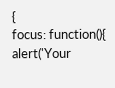{
focus: function(){
alert('Your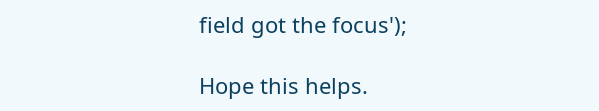field got the focus');

Hope this helps.